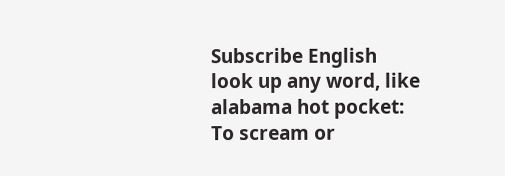Subscribe English
look up any word, like alabama hot pocket:
To scream or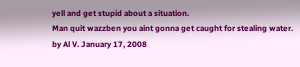yell and get stupid about a situation.
Man quit wazzben you aint gonna get caught for stealing water.
by Al V. January 17, 2008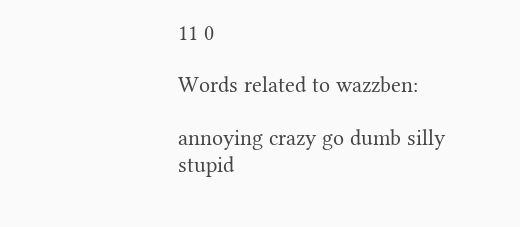11 0

Words related to wazzben:

annoying crazy go dumb silly stupid